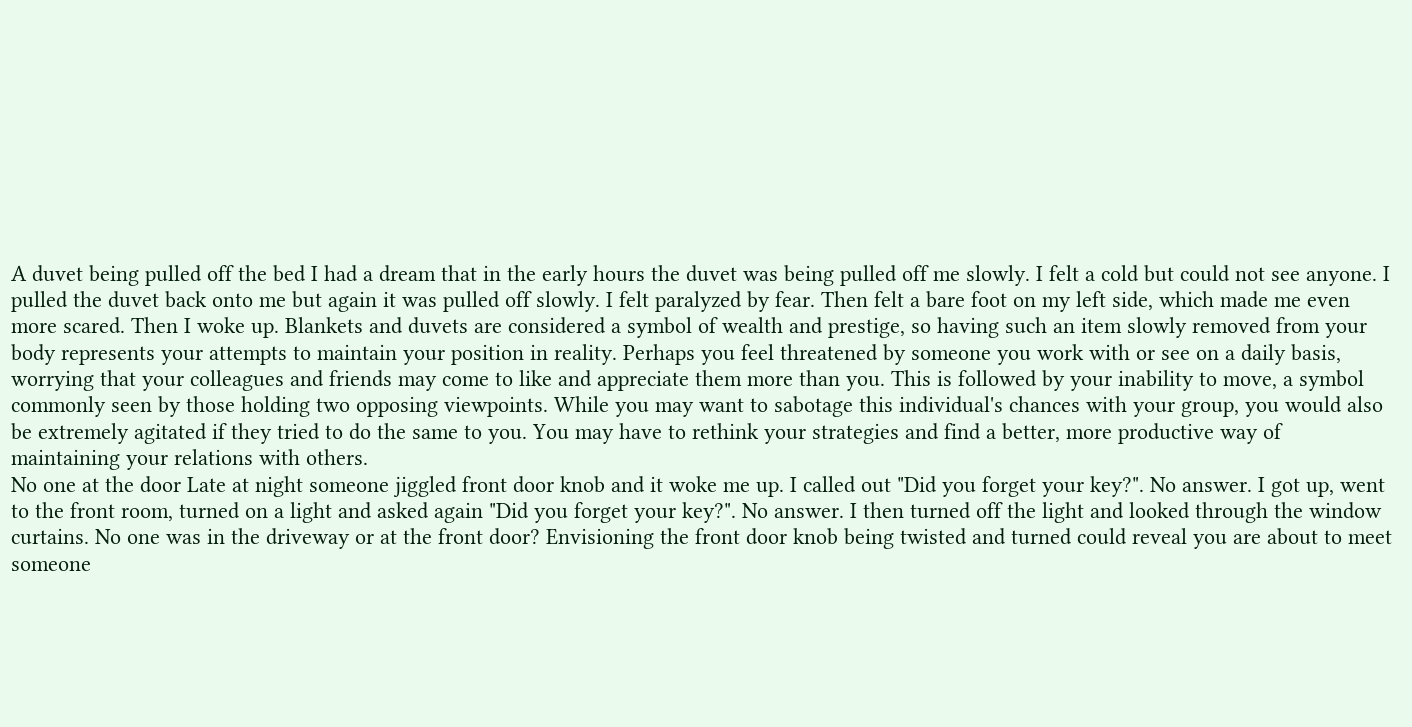A duvet being pulled off the bed I had a dream that in the early hours the duvet was being pulled off me slowly. I felt a cold but could not see anyone. I pulled the duvet back onto me but again it was pulled off slowly. I felt paralyzed by fear. Then felt a bare foot on my left side, which made me even more scared. Then I woke up. Blankets and duvets are considered a symbol of wealth and prestige, so having such an item slowly removed from your body represents your attempts to maintain your position in reality. Perhaps you feel threatened by someone you work with or see on a daily basis, worrying that your colleagues and friends may come to like and appreciate them more than you. This is followed by your inability to move, a symbol commonly seen by those holding two opposing viewpoints. While you may want to sabotage this individual's chances with your group, you would also be extremely agitated if they tried to do the same to you. You may have to rethink your strategies and find a better, more productive way of maintaining your relations with others.
No one at the door Late at night someone jiggled front door knob and it woke me up. I called out "Did you forget your key?". No answer. I got up, went to the front room, turned on a light and asked again "Did you forget your key?". No answer. I then turned off the light and looked through the window curtains. No one was in the driveway or at the front door? Envisioning the front door knob being twisted and turned could reveal you are about to meet someone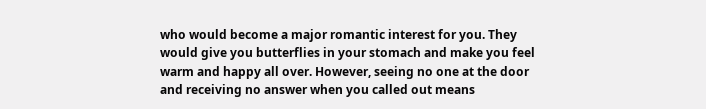who would become a major romantic interest for you. They would give you butterflies in your stomach and make you feel warm and happy all over. However, seeing no one at the door and receiving no answer when you called out means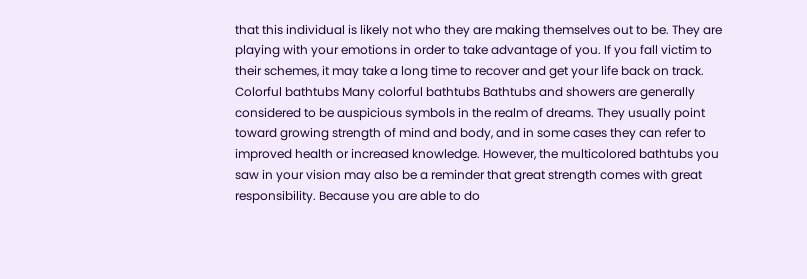that this individual is likely not who they are making themselves out to be. They are playing with your emotions in order to take advantage of you. If you fall victim to their schemes, it may take a long time to recover and get your life back on track.
Colorful bathtubs Many colorful bathtubs Bathtubs and showers are generally considered to be auspicious symbols in the realm of dreams. They usually point toward growing strength of mind and body, and in some cases they can refer to improved health or increased knowledge. However, the multicolored bathtubs you saw in your vision may also be a reminder that great strength comes with great responsibility. Because you are able to do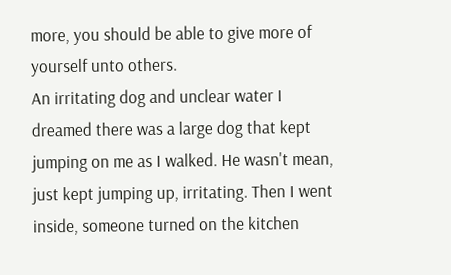more, you should be able to give more of yourself unto others.
An irritating dog and unclear water I dreamed there was a large dog that kept jumping on me as I walked. He wasn't mean, just kept jumping up, irritating. Then I went inside, someone turned on the kitchen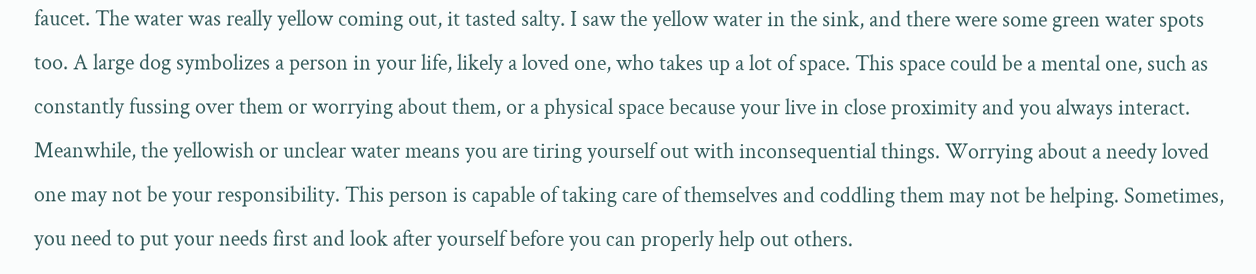faucet. The water was really yellow coming out, it tasted salty. I saw the yellow water in the sink, and there were some green water spots too. A large dog symbolizes a person in your life, likely a loved one, who takes up a lot of space. This space could be a mental one, such as constantly fussing over them or worrying about them, or a physical space because your live in close proximity and you always interact. Meanwhile, the yellowish or unclear water means you are tiring yourself out with inconsequential things. Worrying about a needy loved one may not be your responsibility. This person is capable of taking care of themselves and coddling them may not be helping. Sometimes, you need to put your needs first and look after yourself before you can properly help out others.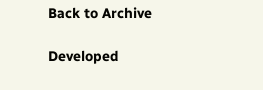Back to Archive

Developed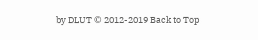by DLUT © 2012-2019 Back to Top